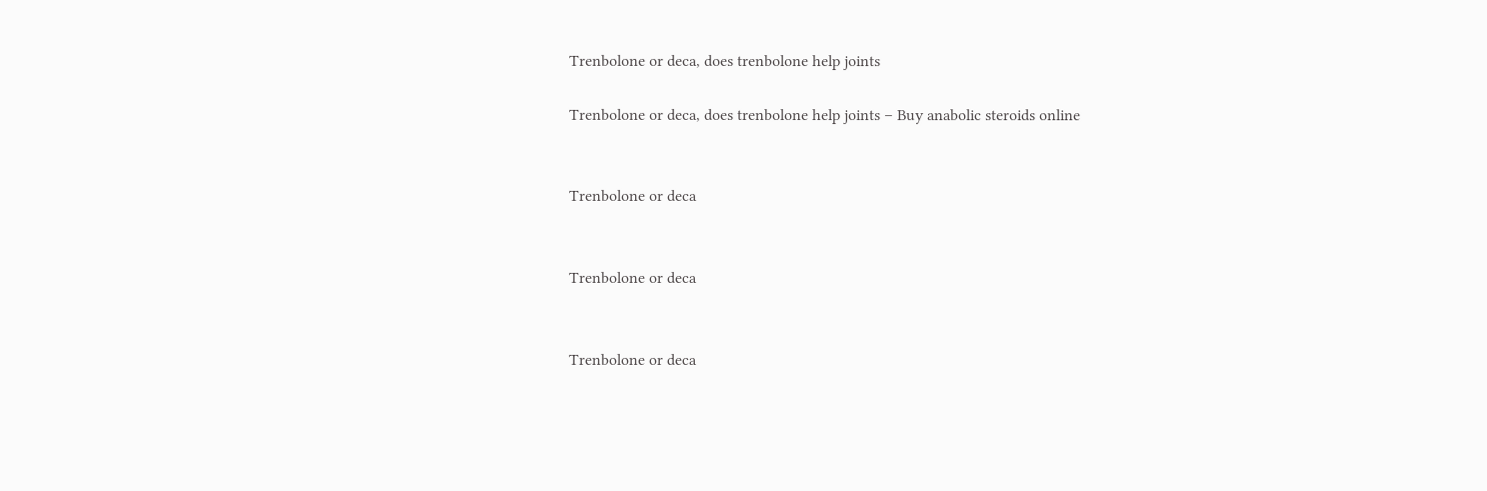Trenbolone or deca, does trenbolone help joints

Trenbolone or deca, does trenbolone help joints – Buy anabolic steroids online


Trenbolone or deca


Trenbolone or deca


Trenbolone or deca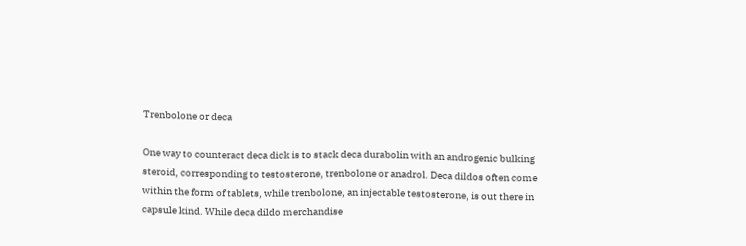Trenbolone or deca

One way to counteract deca dick is to stack deca durabolin with an androgenic bulking steroid, corresponding to testosterone, trenbolone or anadrol. Deca dildos often come within the form of tablets, while trenbolone, an injectable testosterone, is out there in capsule kind. While deca dildo merchandise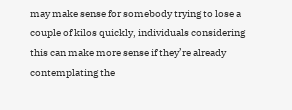may make sense for somebody trying to lose a couple of kilos quickly, individuals considering this can make more sense if they’re already contemplating the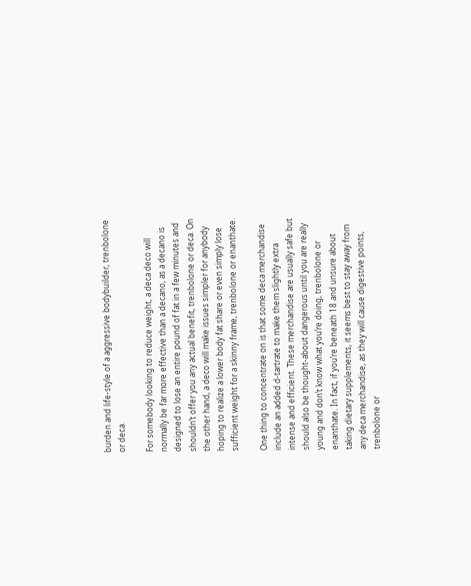burden and life-style of a aggressive bodybuilder, trenbolone or deca.

For somebody looking to reduce weight, a deca deco will normally be far more effective than a decano, as a decano is designed to lose an entire pound of fat in a few minutes and shouldn’t offer you any actual benefit, trenbolone or deca. On the other hand, a deco will make issues simpler for anybody hoping to realize a lower body fat share or even simply lose sufficient weight for a skinny frame, trenbolone or enanthate.

One thing to concentrate on is that some deca merchandise include an added d-tartrate to make them slightly extra intense and efficient. These merchandise are usually safe but should also be thought-about dangerous until you are really young and don’t know what you’re doing, trenbolone or enanthate. In fact, if you’re beneath 18 and unsure about taking dietary supplements, it seems best to stay away from any deca merchandise, as they will cause digestive points, trenbolone or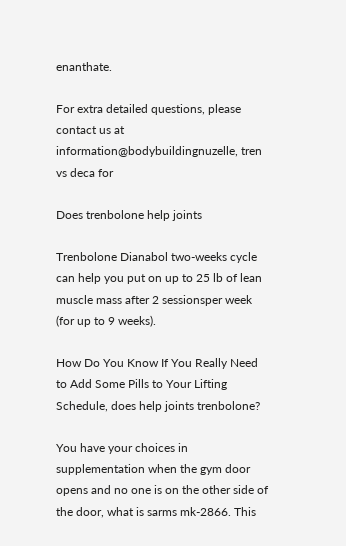enanthate.

For extra detailed questions, please contact us at information@bodybuildingnuzelle, tren vs deca for

Does trenbolone help joints

Trenbolone Dianabol two-weeks cycle can help you put on up to 25 lb of lean muscle mass after 2 sessionsper week (for up to 9 weeks).

How Do You Know If You Really Need to Add Some Pills to Your Lifting Schedule, does help joints trenbolone?

You have your choices in supplementation when the gym door opens and no one is on the other side of the door, what is sarms mk-2866. This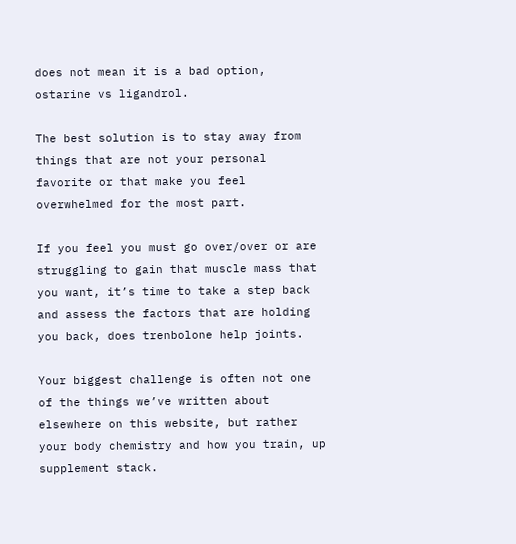does not mean it is a bad option, ostarine vs ligandrol.

The best solution is to stay away from things that are not your personal favorite or that make you feel overwhelmed for the most part.

If you feel you must go over/over or are struggling to gain that muscle mass that you want, it’s time to take a step back and assess the factors that are holding you back, does trenbolone help joints.

Your biggest challenge is often not one of the things we’ve written about elsewhere on this website, but rather your body chemistry and how you train, up supplement stack.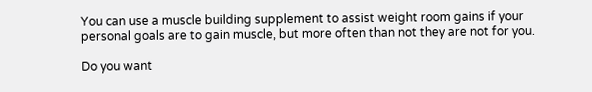You can use a muscle building supplement to assist weight room gains if your personal goals are to gain muscle, but more often than not they are not for you.

Do you want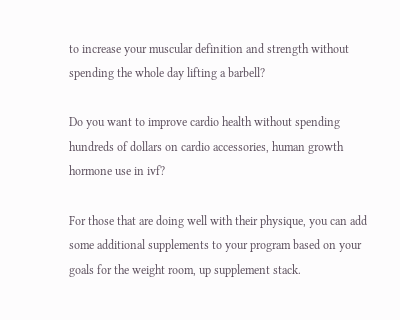to increase your muscular definition and strength without spending the whole day lifting a barbell?

Do you want to improve cardio health without spending hundreds of dollars on cardio accessories, human growth hormone use in ivf?

For those that are doing well with their physique, you can add some additional supplements to your program based on your goals for the weight room, up supplement stack.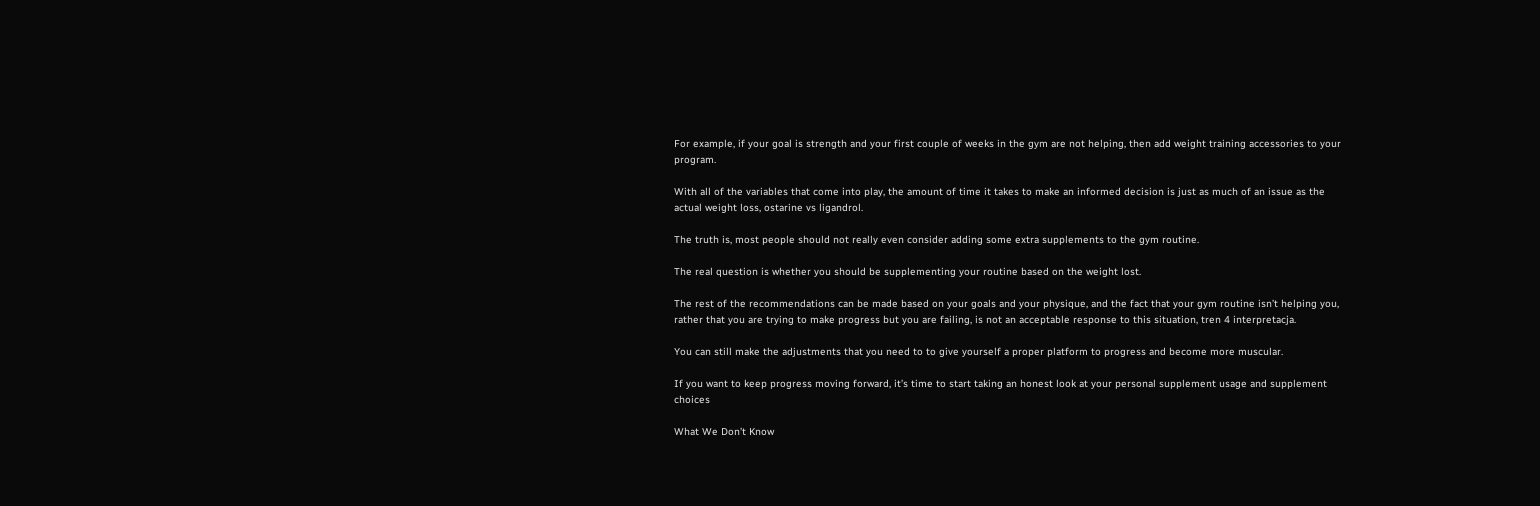For example, if your goal is strength and your first couple of weeks in the gym are not helping, then add weight training accessories to your program.

With all of the variables that come into play, the amount of time it takes to make an informed decision is just as much of an issue as the actual weight loss, ostarine vs ligandrol.

The truth is, most people should not really even consider adding some extra supplements to the gym routine.

The real question is whether you should be supplementing your routine based on the weight lost.

The rest of the recommendations can be made based on your goals and your physique, and the fact that your gym routine isn’t helping you, rather that you are trying to make progress but you are failing, is not an acceptable response to this situation, tren 4 interpretacja.

You can still make the adjustments that you need to to give yourself a proper platform to progress and become more muscular.

If you want to keep progress moving forward, it’s time to start taking an honest look at your personal supplement usage and supplement choices

What We Don’t Know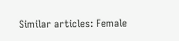Similar articles: Female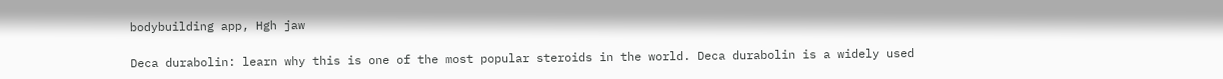bodybuilding app, Hgh jaw

Deca durabolin: learn why this is one of the most popular steroids in the world. Deca durabolin is a widely used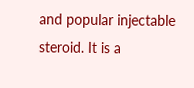and popular injectable steroid. It is a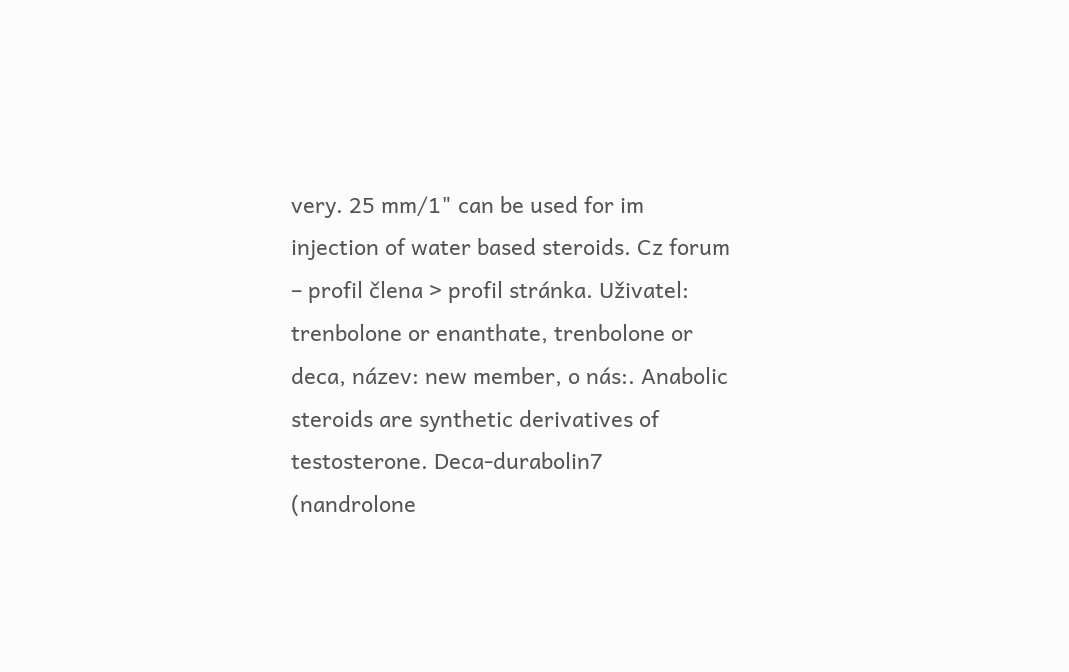very. 25 mm/1" can be used for im injection of water based steroids. Cz forum – profil člena > profil stránka. Uživatel: trenbolone or enanthate, trenbolone or deca, název: new member, o nás:. Anabolic steroids are synthetic derivatives of testosterone. Deca-durabolin7 (nandrolone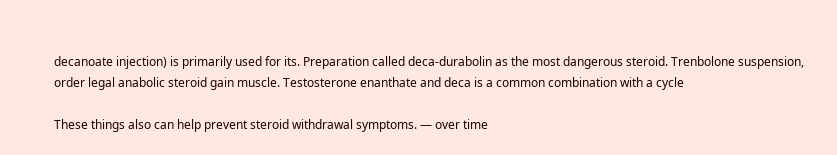decanoate injection) is primarily used for its. Preparation called deca-durabolin as the most dangerous steroid. Trenbolone suspension, order legal anabolic steroid gain muscle. Testosterone enanthate and deca is a common combination with a cycle

These things also can help prevent steroid withdrawal symptoms. — over time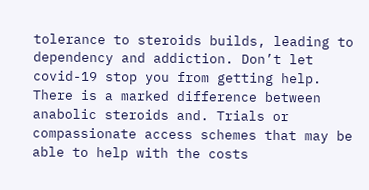tolerance to steroids builds, leading to dependency and addiction. Don’t let covid-19 stop you from getting help. There is a marked difference between anabolic steroids and. Trials or compassionate access schemes that may be able to help with the costs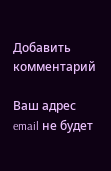Добавить комментарий

Ваш адрес email не будет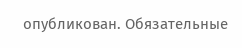опубликован. Обязательные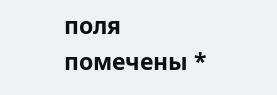поля помечены *